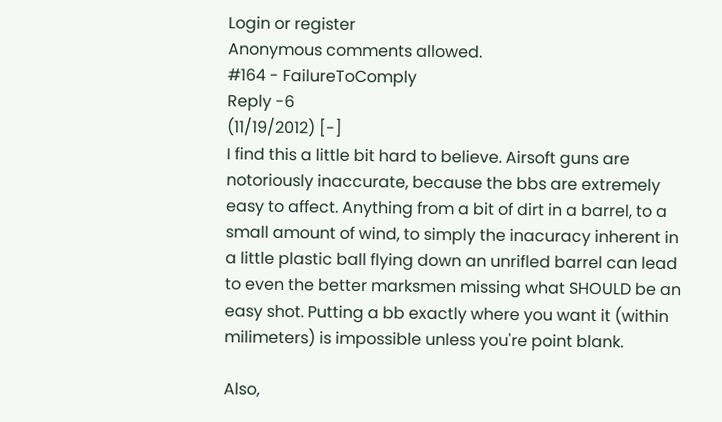Login or register
Anonymous comments allowed.
#164 - FailureToComply
Reply -6
(11/19/2012) [-]
I find this a little bit hard to believe. Airsoft guns are notoriously inaccurate, because the bbs are extremely easy to affect. Anything from a bit of dirt in a barrel, to a small amount of wind, to simply the inacuracy inherent in a little plastic ball flying down an unrifled barrel can lead to even the better marksmen missing what SHOULD be an easy shot. Putting a bb exactly where you want it (within milimeters) is impossible unless you're point blank.

Also,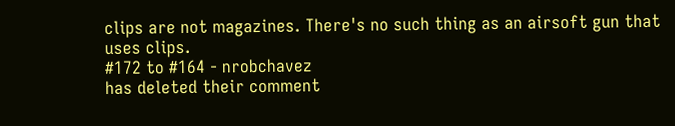clips are not magazines. There's no such thing as an airsoft gun that uses clips.
#172 to #164 - nrobchavez
has deleted their comment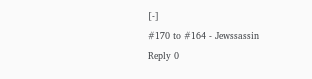[-]
#170 to #164 - Jewssassin
Reply 0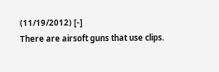(11/19/2012) [-]
There are airsoft guns that use clips.